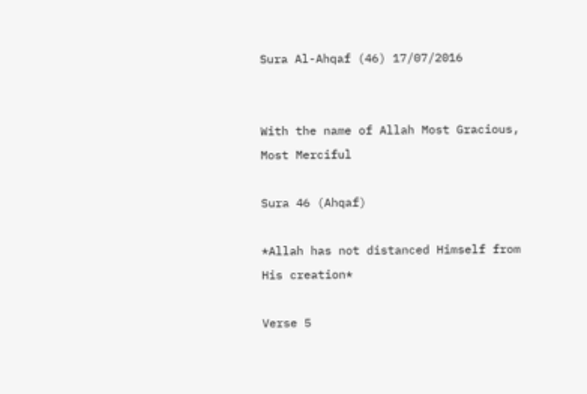Sura Al-Ahqaf (46) 17/07/2016


With the name of Allah Most Gracious, Most Merciful

Sura 46 (Ahqaf)

*Allah has not distanced Himself from His creation*

Verse 5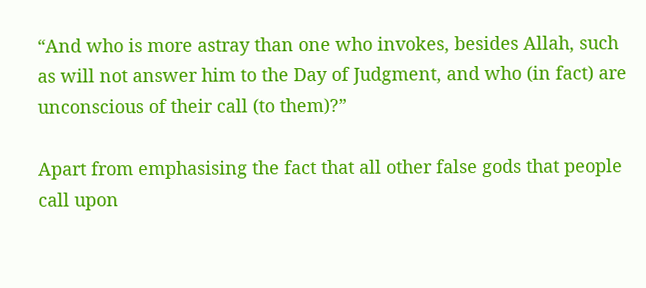“And who is more astray than one who invokes, besides Allah, such as will not answer him to the Day of Judgment, and who (in fact) are unconscious of their call (to them)?”

Apart from emphasising the fact that all other false gods that people call upon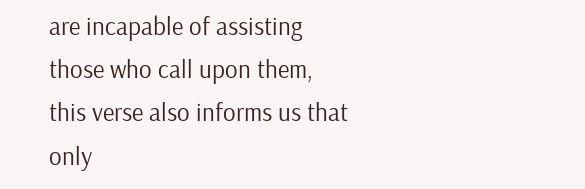are incapable of assisting those who call upon them, this verse also informs us that only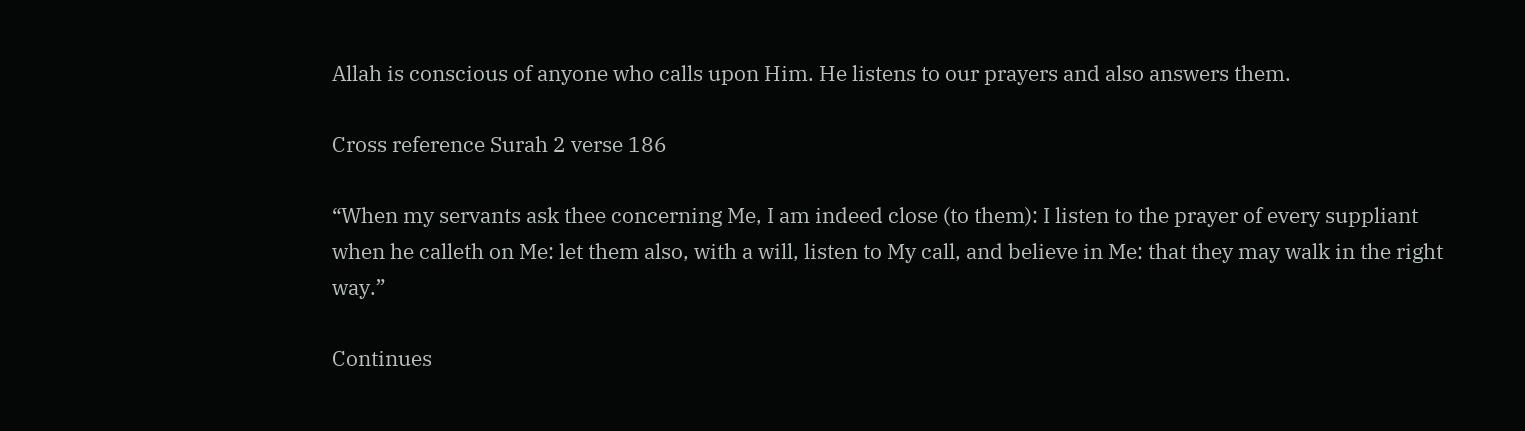Allah is conscious of anyone who calls upon Him. He listens to our prayers and also answers them.

Cross reference Surah 2 verse 186

“When my servants ask thee concerning Me, I am indeed close (to them): I listen to the prayer of every suppliant when he calleth on Me: let them also, with a will, listen to My call, and believe in Me: that they may walk in the right way.”

Continues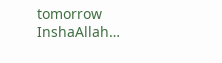tomorrow InshaAllah…